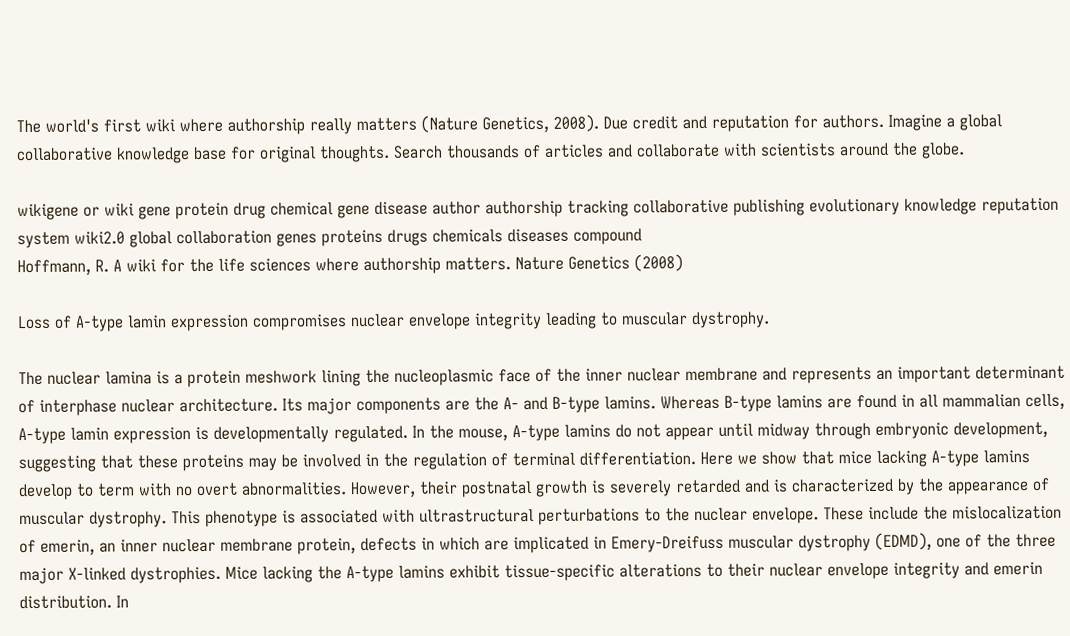The world's first wiki where authorship really matters (Nature Genetics, 2008). Due credit and reputation for authors. Imagine a global collaborative knowledge base for original thoughts. Search thousands of articles and collaborate with scientists around the globe.

wikigene or wiki gene protein drug chemical gene disease author authorship tracking collaborative publishing evolutionary knowledge reputation system wiki2.0 global collaboration genes proteins drugs chemicals diseases compound
Hoffmann, R. A wiki for the life sciences where authorship matters. Nature Genetics (2008)

Loss of A-type lamin expression compromises nuclear envelope integrity leading to muscular dystrophy.

The nuclear lamina is a protein meshwork lining the nucleoplasmic face of the inner nuclear membrane and represents an important determinant of interphase nuclear architecture. Its major components are the A- and B-type lamins. Whereas B-type lamins are found in all mammalian cells, A-type lamin expression is developmentally regulated. In the mouse, A-type lamins do not appear until midway through embryonic development, suggesting that these proteins may be involved in the regulation of terminal differentiation. Here we show that mice lacking A-type lamins develop to term with no overt abnormalities. However, their postnatal growth is severely retarded and is characterized by the appearance of muscular dystrophy. This phenotype is associated with ultrastructural perturbations to the nuclear envelope. These include the mislocalization of emerin, an inner nuclear membrane protein, defects in which are implicated in Emery-Dreifuss muscular dystrophy (EDMD), one of the three major X-linked dystrophies. Mice lacking the A-type lamins exhibit tissue-specific alterations to their nuclear envelope integrity and emerin distribution. In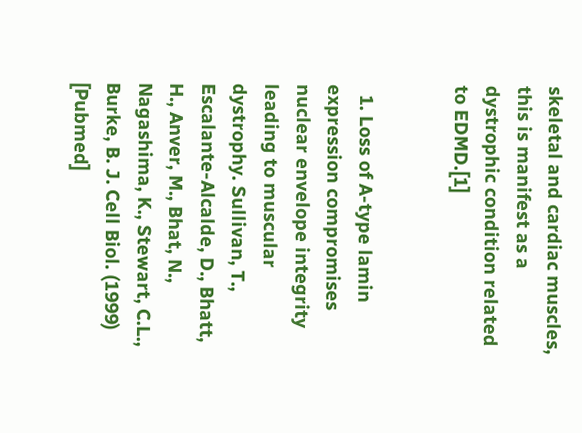skeletal and cardiac muscles, this is manifest as a dystrophic condition related to EDMD.[1]


  1. Loss of A-type lamin expression compromises nuclear envelope integrity leading to muscular dystrophy. Sullivan, T., Escalante-Alcalde, D., Bhatt, H., Anver, M., Bhat, N., Nagashima, K., Stewart, C.L., Burke, B. J. Cell Biol. (1999) [Pubmed]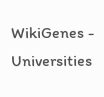WikiGenes - Universities